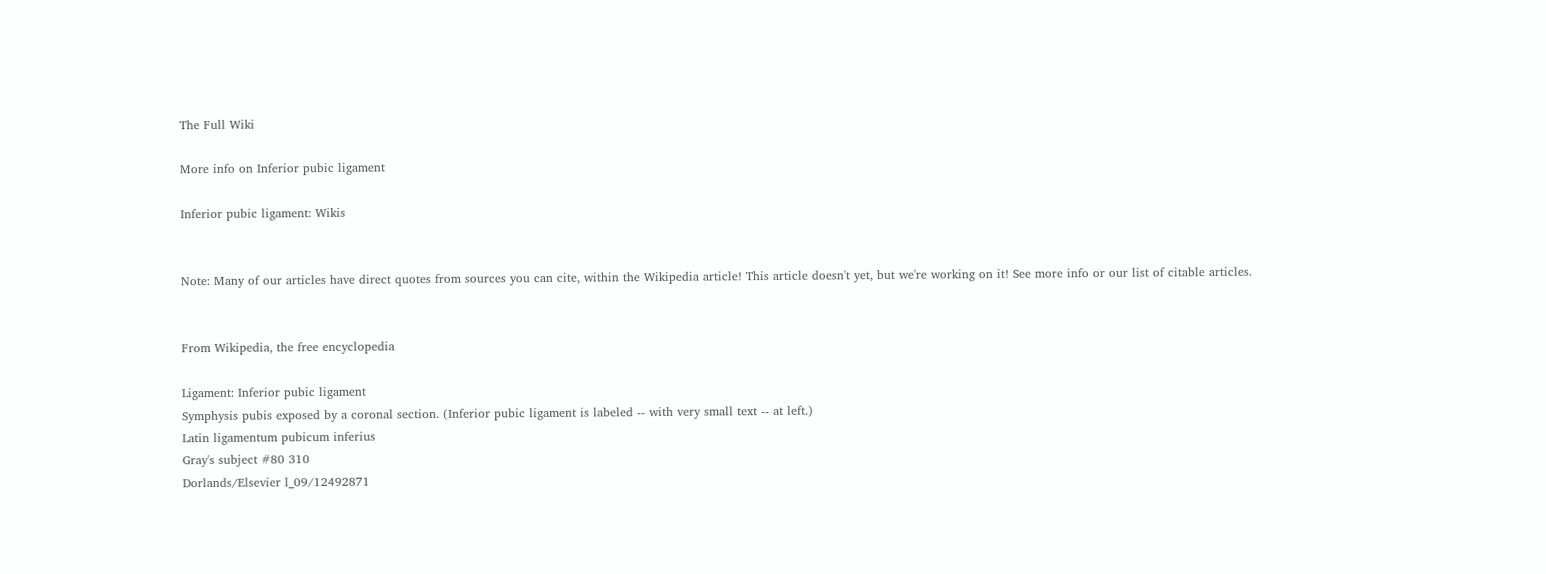The Full Wiki

More info on Inferior pubic ligament

Inferior pubic ligament: Wikis


Note: Many of our articles have direct quotes from sources you can cite, within the Wikipedia article! This article doesn't yet, but we're working on it! See more info or our list of citable articles.


From Wikipedia, the free encyclopedia

Ligament: Inferior pubic ligament
Symphysis pubis exposed by a coronal section. (Inferior pubic ligament is labeled -- with very small text -- at left.)
Latin ligamentum pubicum inferius
Gray's subject #80 310
Dorlands/Elsevier l_09/12492871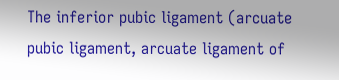The inferior pubic ligament (arcuate pubic ligament, arcuate ligament of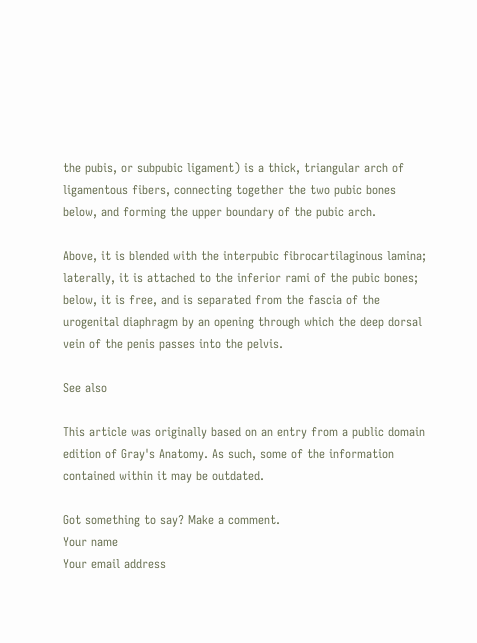the pubis, or subpubic ligament) is a thick, triangular arch of ligamentous fibers, connecting together the two pubic bones below, and forming the upper boundary of the pubic arch.

Above, it is blended with the interpubic fibrocartilaginous lamina; laterally, it is attached to the inferior rami of the pubic bones; below, it is free, and is separated from the fascia of the urogenital diaphragm by an opening through which the deep dorsal vein of the penis passes into the pelvis.

See also

This article was originally based on an entry from a public domain edition of Gray's Anatomy. As such, some of the information contained within it may be outdated.

Got something to say? Make a comment.
Your name
Your email address